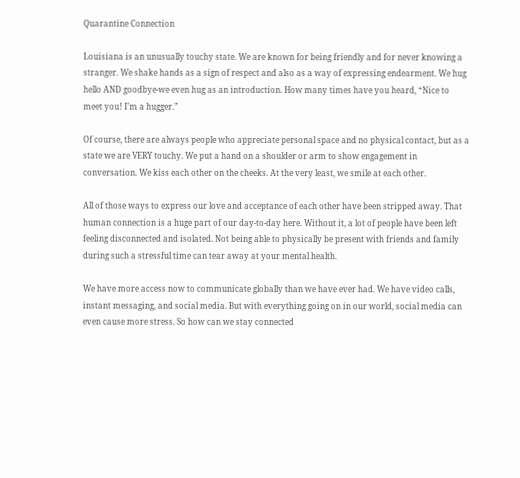Quarantine Connection

Louisiana is an unusually touchy state. We are known for being friendly and for never knowing a stranger. We shake hands as a sign of respect and also as a way of expressing endearment. We hug hello AND goodbye-we even hug as an introduction. How many times have you heard, “Nice to meet you! I’m a hugger.”

Of course, there are always people who appreciate personal space and no physical contact, but as a state we are VERY touchy. We put a hand on a shoulder or arm to show engagement in conversation. We kiss each other on the cheeks. At the very least, we smile at each other.

All of those ways to express our love and acceptance of each other have been stripped away. That human connection is a huge part of our day-to-day here. Without it, a lot of people have been left feeling disconnected and isolated. Not being able to physically be present with friends and family during such a stressful time can tear away at your mental health.

We have more access now to communicate globally than we have ever had. We have video calls, instant messaging, and social media. But with everything going on in our world, social media can even cause more stress. So how can we stay connected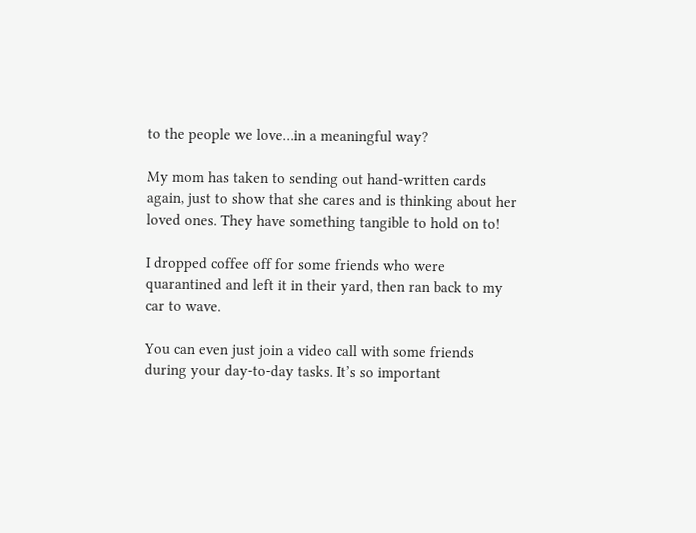to the people we love…in a meaningful way?

My mom has taken to sending out hand-written cards again, just to show that she cares and is thinking about her loved ones. They have something tangible to hold on to!

I dropped coffee off for some friends who were quarantined and left it in their yard, then ran back to my car to wave.

You can even just join a video call with some friends during your day-to-day tasks. It’s so important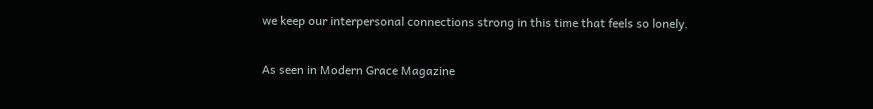we keep our interpersonal connections strong in this time that feels so lonely.

As seen in Modern Grace Magazine